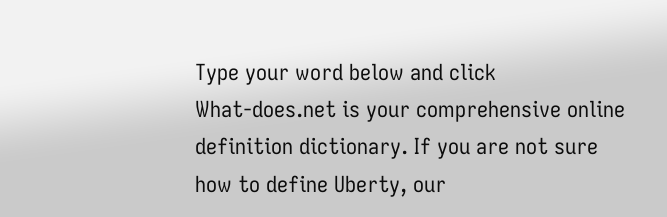Type your word below and click
What-does.net is your comprehensive online definition dictionary. If you are not sure how to define Uberty, our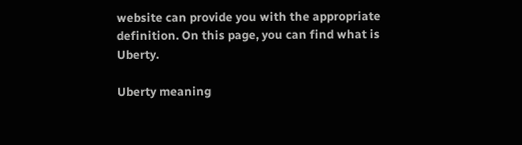website can provide you with the appropriate definition. On this page, you can find what is Uberty.

Uberty meaning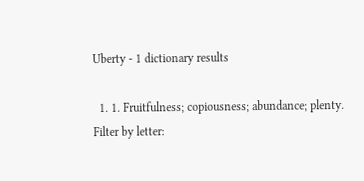Uberty - 1 dictionary results

  1. 1. Fruitfulness; copiousness; abundance; plenty.
Filter by letter: